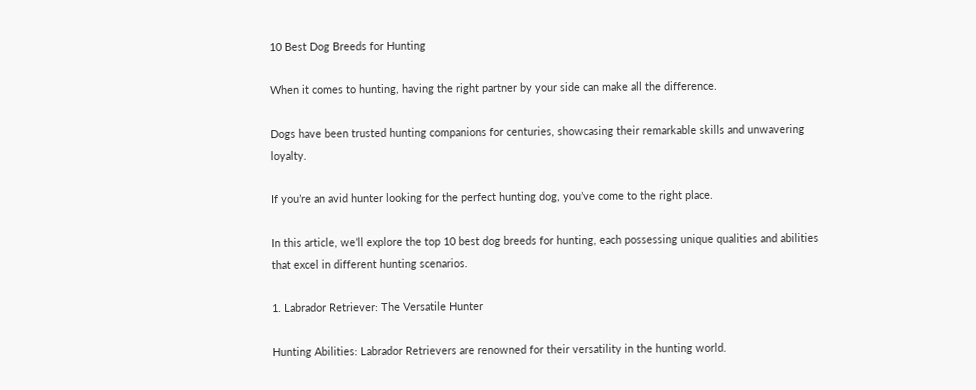10 Best Dog Breeds for Hunting

When it comes to hunting, having the right partner by your side can make all the difference.

Dogs have been trusted hunting companions for centuries, showcasing their remarkable skills and unwavering loyalty.

If you’re an avid hunter looking for the perfect hunting dog, you’ve come to the right place.

In this article, we’ll explore the top 10 best dog breeds for hunting, each possessing unique qualities and abilities that excel in different hunting scenarios.

1. Labrador Retriever: The Versatile Hunter

Hunting Abilities: Labrador Retrievers are renowned for their versatility in the hunting world.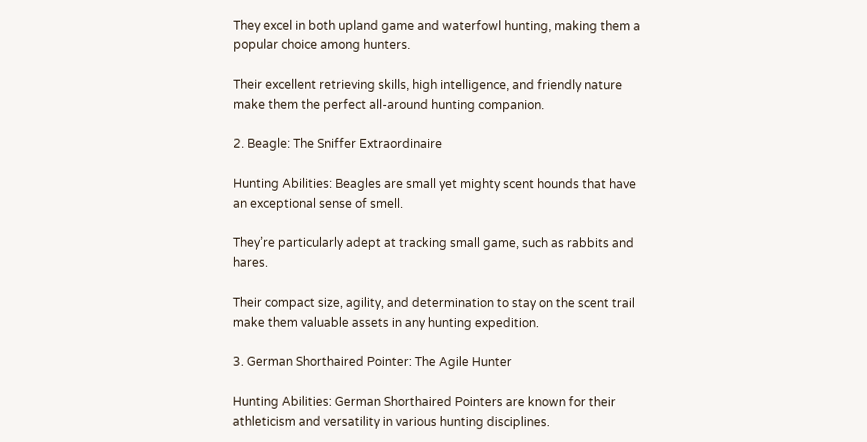They excel in both upland game and waterfowl hunting, making them a popular choice among hunters.

Their excellent retrieving skills, high intelligence, and friendly nature make them the perfect all-around hunting companion.

2. Beagle: The Sniffer Extraordinaire

Hunting Abilities: Beagles are small yet mighty scent hounds that have an exceptional sense of smell.

They’re particularly adept at tracking small game, such as rabbits and hares.

Their compact size, agility, and determination to stay on the scent trail make them valuable assets in any hunting expedition.

3. German Shorthaired Pointer: The Agile Hunter

Hunting Abilities: German Shorthaired Pointers are known for their athleticism and versatility in various hunting disciplines.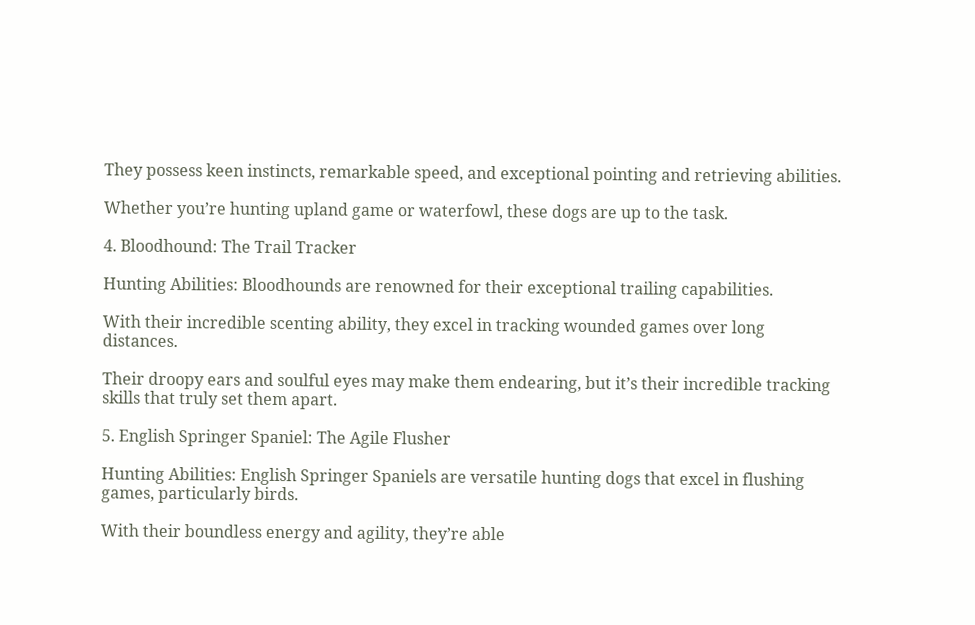They possess keen instincts, remarkable speed, and exceptional pointing and retrieving abilities.

Whether you’re hunting upland game or waterfowl, these dogs are up to the task.

4. Bloodhound: The Trail Tracker

Hunting Abilities: Bloodhounds are renowned for their exceptional trailing capabilities.

With their incredible scenting ability, they excel in tracking wounded games over long distances.

Their droopy ears and soulful eyes may make them endearing, but it’s their incredible tracking skills that truly set them apart.

5. English Springer Spaniel: The Agile Flusher

Hunting Abilities: English Springer Spaniels are versatile hunting dogs that excel in flushing games, particularly birds.

With their boundless energy and agility, they’re able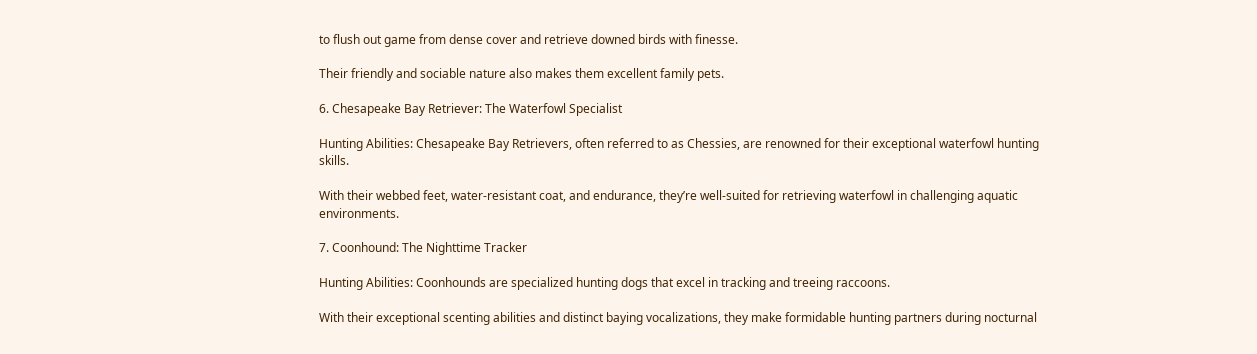to flush out game from dense cover and retrieve downed birds with finesse.

Their friendly and sociable nature also makes them excellent family pets.

6. Chesapeake Bay Retriever: The Waterfowl Specialist

Hunting Abilities: Chesapeake Bay Retrievers, often referred to as Chessies, are renowned for their exceptional waterfowl hunting skills.

With their webbed feet, water-resistant coat, and endurance, they’re well-suited for retrieving waterfowl in challenging aquatic environments.

7. Coonhound: The Nighttime Tracker

Hunting Abilities: Coonhounds are specialized hunting dogs that excel in tracking and treeing raccoons.

With their exceptional scenting abilities and distinct baying vocalizations, they make formidable hunting partners during nocturnal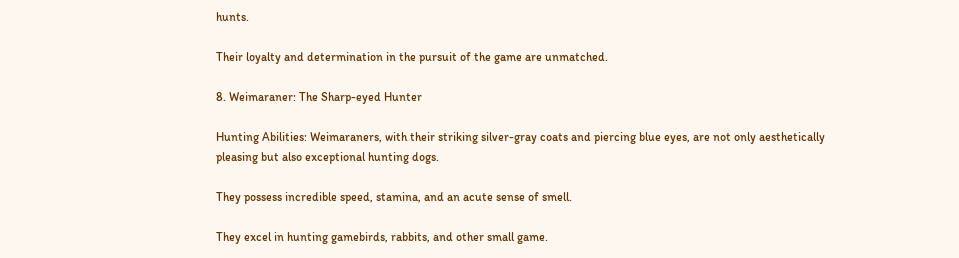hunts.

Their loyalty and determination in the pursuit of the game are unmatched.

8. Weimaraner: The Sharp-eyed Hunter

Hunting Abilities: Weimaraners, with their striking silver-gray coats and piercing blue eyes, are not only aesthetically pleasing but also exceptional hunting dogs.

They possess incredible speed, stamina, and an acute sense of smell.

They excel in hunting gamebirds, rabbits, and other small game.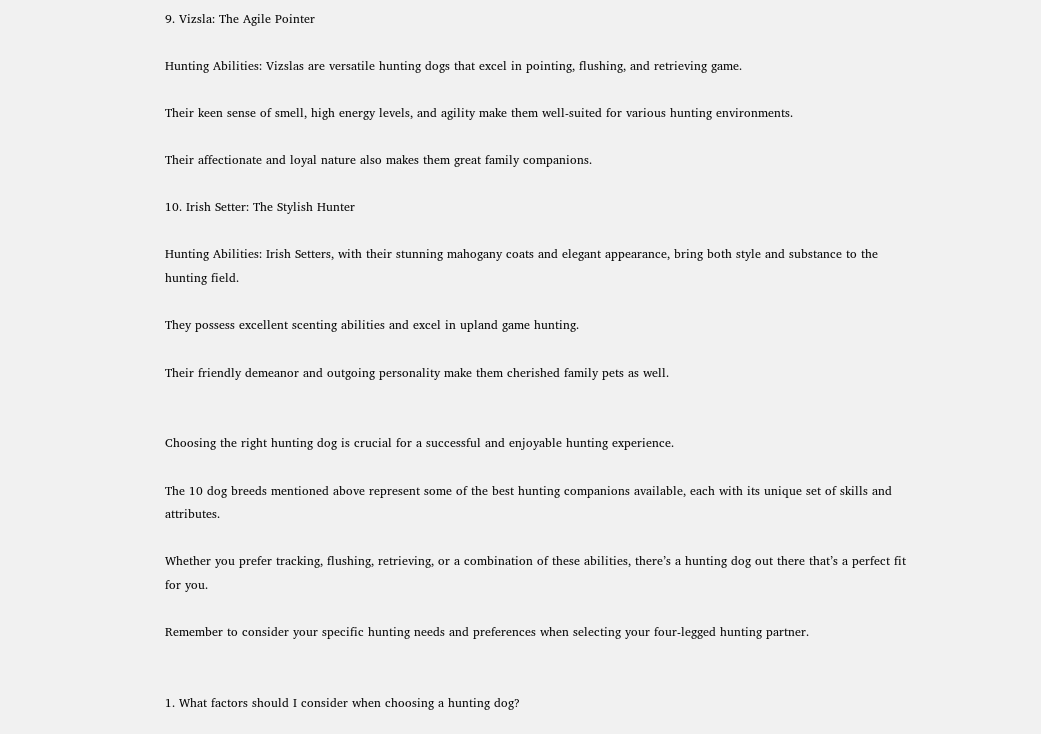9. Vizsla: The Agile Pointer

Hunting Abilities: Vizslas are versatile hunting dogs that excel in pointing, flushing, and retrieving game.

Their keen sense of smell, high energy levels, and agility make them well-suited for various hunting environments.

Their affectionate and loyal nature also makes them great family companions.

10. Irish Setter: The Stylish Hunter

Hunting Abilities: Irish Setters, with their stunning mahogany coats and elegant appearance, bring both style and substance to the hunting field.

They possess excellent scenting abilities and excel in upland game hunting.

Their friendly demeanor and outgoing personality make them cherished family pets as well.


Choosing the right hunting dog is crucial for a successful and enjoyable hunting experience.

The 10 dog breeds mentioned above represent some of the best hunting companions available, each with its unique set of skills and attributes.

Whether you prefer tracking, flushing, retrieving, or a combination of these abilities, there’s a hunting dog out there that’s a perfect fit for you.

Remember to consider your specific hunting needs and preferences when selecting your four-legged hunting partner.


1. What factors should I consider when choosing a hunting dog?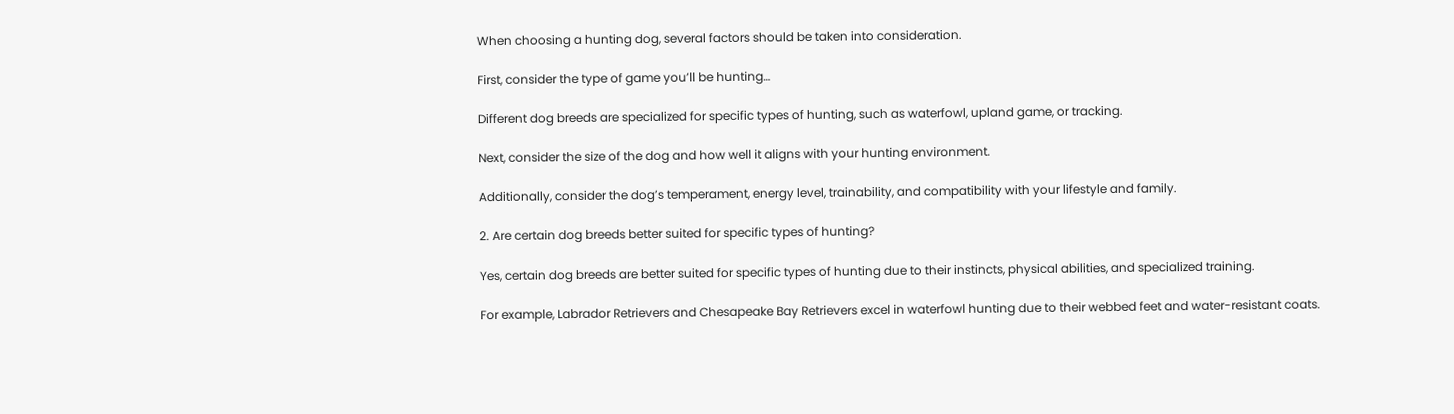When choosing a hunting dog, several factors should be taken into consideration.

First, consider the type of game you’ll be hunting…

Different dog breeds are specialized for specific types of hunting, such as waterfowl, upland game, or tracking.

Next, consider the size of the dog and how well it aligns with your hunting environment.

Additionally, consider the dog’s temperament, energy level, trainability, and compatibility with your lifestyle and family.

2. Are certain dog breeds better suited for specific types of hunting?

Yes, certain dog breeds are better suited for specific types of hunting due to their instincts, physical abilities, and specialized training.

For example, Labrador Retrievers and Chesapeake Bay Retrievers excel in waterfowl hunting due to their webbed feet and water-resistant coats.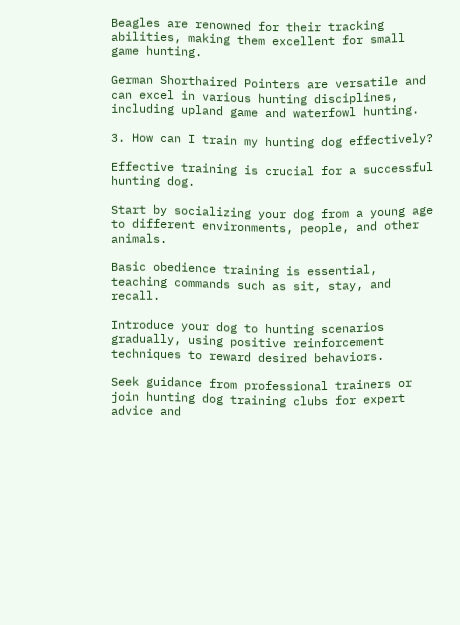Beagles are renowned for their tracking abilities, making them excellent for small game hunting.

German Shorthaired Pointers are versatile and can excel in various hunting disciplines, including upland game and waterfowl hunting.

3. How can I train my hunting dog effectively?

Effective training is crucial for a successful hunting dog.

Start by socializing your dog from a young age to different environments, people, and other animals.

Basic obedience training is essential, teaching commands such as sit, stay, and recall.

Introduce your dog to hunting scenarios gradually, using positive reinforcement techniques to reward desired behaviors.

Seek guidance from professional trainers or join hunting dog training clubs for expert advice and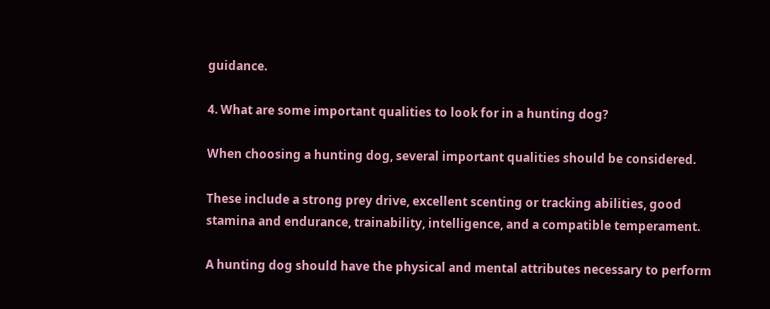guidance.

4. What are some important qualities to look for in a hunting dog?

When choosing a hunting dog, several important qualities should be considered.

These include a strong prey drive, excellent scenting or tracking abilities, good stamina and endurance, trainability, intelligence, and a compatible temperament.

A hunting dog should have the physical and mental attributes necessary to perform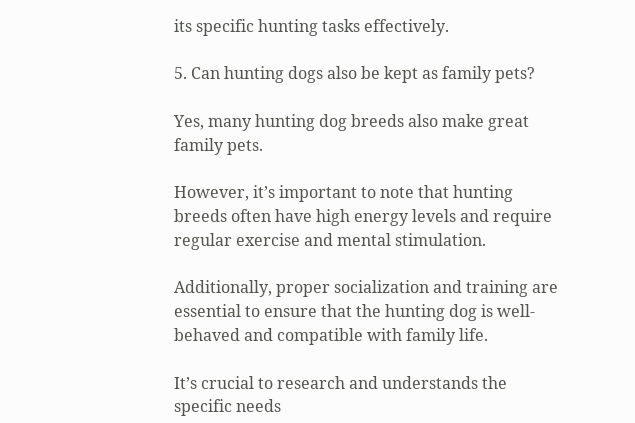its specific hunting tasks effectively.

5. Can hunting dogs also be kept as family pets?

Yes, many hunting dog breeds also make great family pets.

However, it’s important to note that hunting breeds often have high energy levels and require regular exercise and mental stimulation.

Additionally, proper socialization and training are essential to ensure that the hunting dog is well-behaved and compatible with family life.

It’s crucial to research and understands the specific needs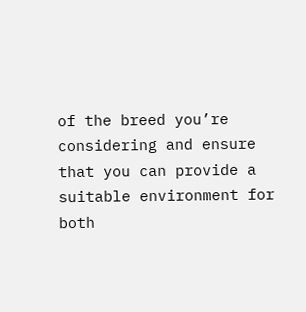of the breed you’re considering and ensure that you can provide a suitable environment for both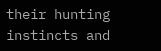their hunting instincts and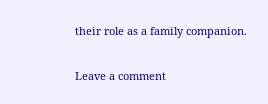their role as a family companion.

Leave a comment